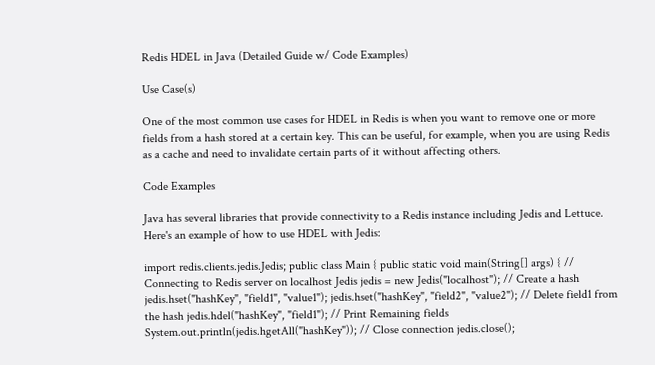Redis HDEL in Java (Detailed Guide w/ Code Examples)

Use Case(s)

One of the most common use cases for HDEL in Redis is when you want to remove one or more fields from a hash stored at a certain key. This can be useful, for example, when you are using Redis as a cache and need to invalidate certain parts of it without affecting others.

Code Examples

Java has several libraries that provide connectivity to a Redis instance including Jedis and Lettuce. Here's an example of how to use HDEL with Jedis:

import redis.clients.jedis.Jedis; public class Main { public static void main(String[] args) { // Connecting to Redis server on localhost Jedis jedis = new Jedis("localhost"); // Create a hash jedis.hset("hashKey", "field1", "value1"); jedis.hset("hashKey", "field2", "value2"); // Delete field1 from the hash jedis.hdel("hashKey", "field1"); // Print Remaining fields System.out.println(jedis.hgetAll("hashKey")); // Close connection jedis.close();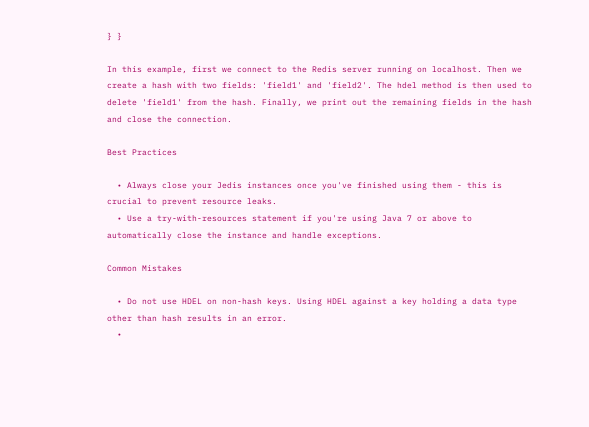} }

In this example, first we connect to the Redis server running on localhost. Then we create a hash with two fields: 'field1' and 'field2'. The hdel method is then used to delete 'field1' from the hash. Finally, we print out the remaining fields in the hash and close the connection.

Best Practices

  • Always close your Jedis instances once you've finished using them - this is crucial to prevent resource leaks.
  • Use a try-with-resources statement if you're using Java 7 or above to automatically close the instance and handle exceptions.

Common Mistakes

  • Do not use HDEL on non-hash keys. Using HDEL against a key holding a data type other than hash results in an error.
  •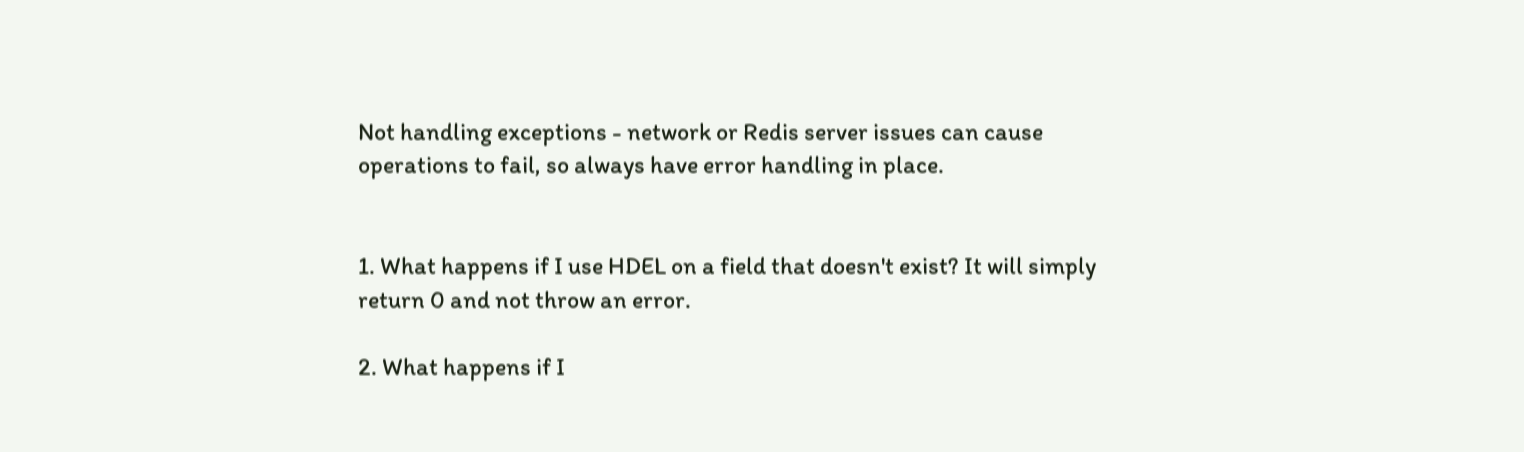Not handling exceptions - network or Redis server issues can cause operations to fail, so always have error handling in place.


1. What happens if I use HDEL on a field that doesn't exist? It will simply return 0 and not throw an error.

2. What happens if I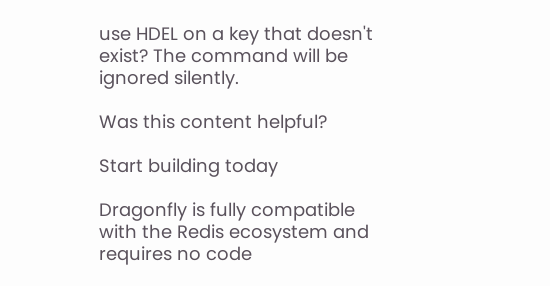use HDEL on a key that doesn't exist? The command will be ignored silently.

Was this content helpful?

Start building today

Dragonfly is fully compatible with the Redis ecosystem and requires no code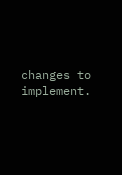changes to implement.